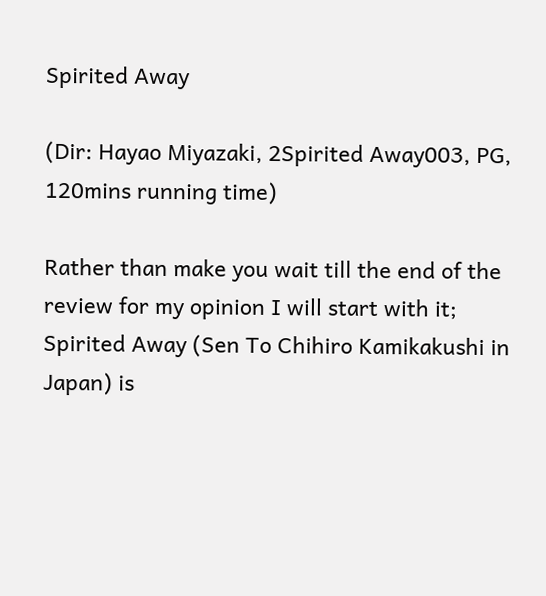Spirited Away

(Dir: Hayao Miyazaki, 2Spirited Away003, PG, 120mins running time)

Rather than make you wait till the end of the review for my opinion I will start with it; Spirited Away (Sen To Chihiro Kamikakushi in Japan) is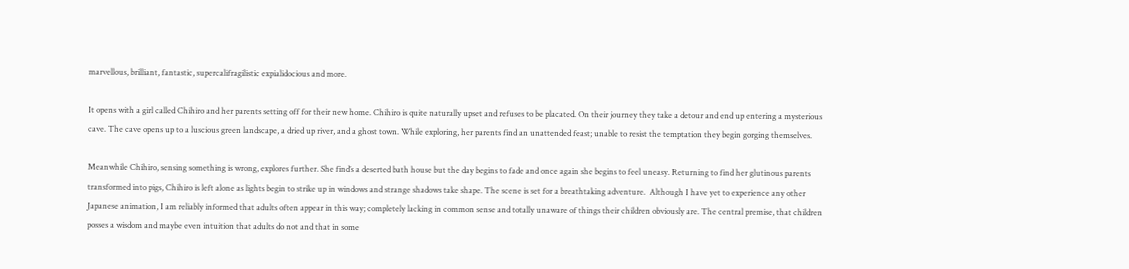marvellous, brilliant, fantastic, supercalifragilistic expialidocious and more.

It opens with a girl called Chihiro and her parents setting off for their new home. Chihiro is quite naturally upset and refuses to be placated. On their journey they take a detour and end up entering a mysterious cave. The cave opens up to a luscious green landscape, a dried up river, and a ghost town. While exploring, her parents find an unattended feast; unable to resist the temptation they begin gorging themselves.

Meanwhile Chihiro, sensing something is wrong, explores further. She find’s a deserted bath house but the day begins to fade and once again she begins to feel uneasy. Returning to find her glutinous parents transformed into pigs, Chihiro is left alone as lights begin to strike up in windows and strange shadows take shape. The scene is set for a breathtaking adventure.  Although I have yet to experience any other Japanese animation, I am reliably informed that adults often appear in this way; completely lacking in common sense and totally unaware of things their children obviously are. The central premise, that children posses a wisdom and maybe even intuition that adults do not and that in some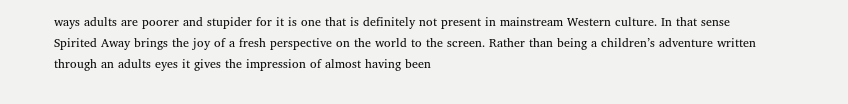ways adults are poorer and stupider for it is one that is definitely not present in mainstream Western culture. In that sense Spirited Away brings the joy of a fresh perspective on the world to the screen. Rather than being a children’s adventure written through an adults eyes it gives the impression of almost having been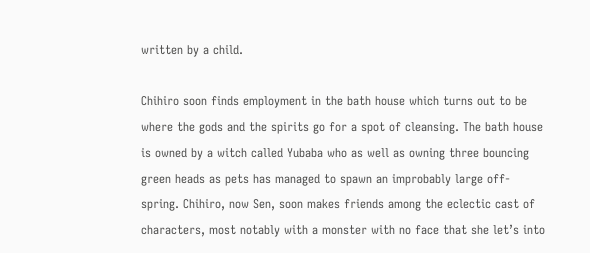written by a child.

Chihiro soon finds employment in the bath house which turns out to be where the gods and the spirits go for a spot of cleansing. The bath house is owned by a witch called Yubaba who as well as owning three bouncing green heads as pets has managed to spawn an improbably large off-spring. Chihiro, now Sen, soon makes friends among the eclectic cast of characters, most notably with a monster with no face that she let’s into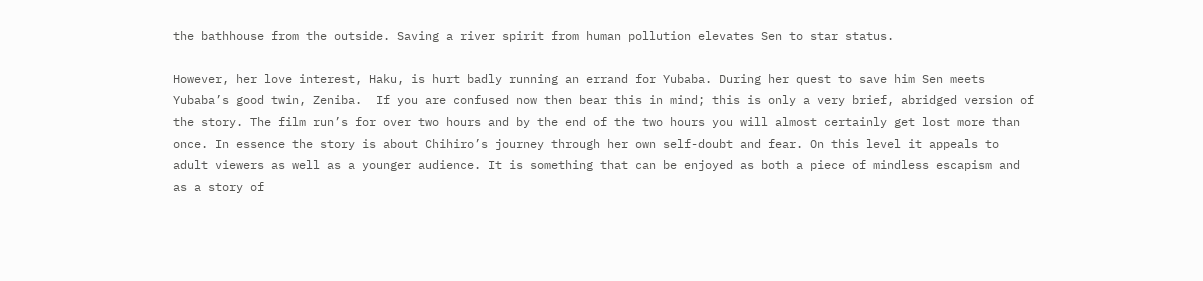the bathhouse from the outside. Saving a river spirit from human pollution elevates Sen to star status.

However, her love interest, Haku, is hurt badly running an errand for Yubaba. During her quest to save him Sen meets Yubaba’s good twin, Zeniba.  If you are confused now then bear this in mind; this is only a very brief, abridged version of the story. The film run’s for over two hours and by the end of the two hours you will almost certainly get lost more than once. In essence the story is about Chihiro’s journey through her own self-doubt and fear. On this level it appeals to adult viewers as well as a younger audience. It is something that can be enjoyed as both a piece of mindless escapism and as a story of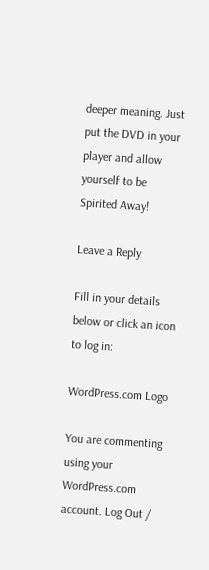deeper meaning. Just put the DVD in your player and allow yourself to be Spirited Away!

Leave a Reply

Fill in your details below or click an icon to log in:

WordPress.com Logo

You are commenting using your WordPress.com account. Log Out /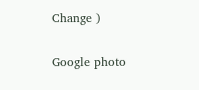Change )

Google photo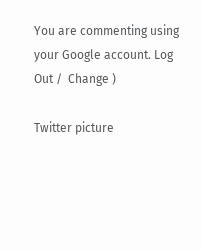You are commenting using your Google account. Log Out /  Change )

Twitter picture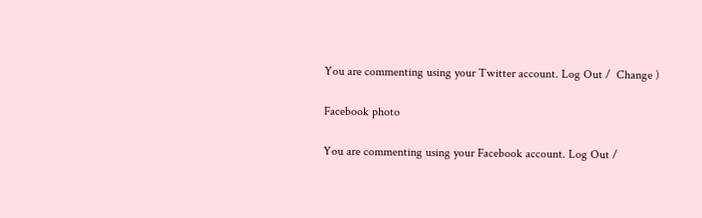You are commenting using your Twitter account. Log Out /  Change )

Facebook photo

You are commenting using your Facebook account. Log Out /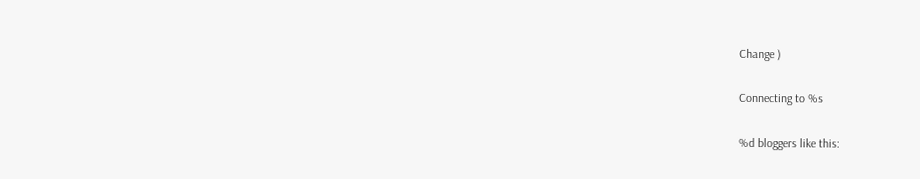Change )

Connecting to %s

%d bloggers like this: